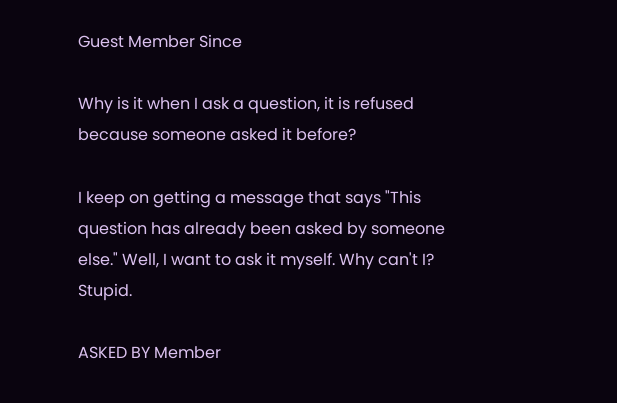Guest Member Since

Why is it when I ask a question, it is refused because someone asked it before?

I keep on getting a message that says "This question has already been asked by someone else." Well, I want to ask it myself. Why can't I? Stupid.

ASKED BY Member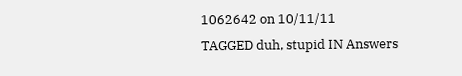1062642 on 10/11/11
TAGGED duh, stupid IN Answers